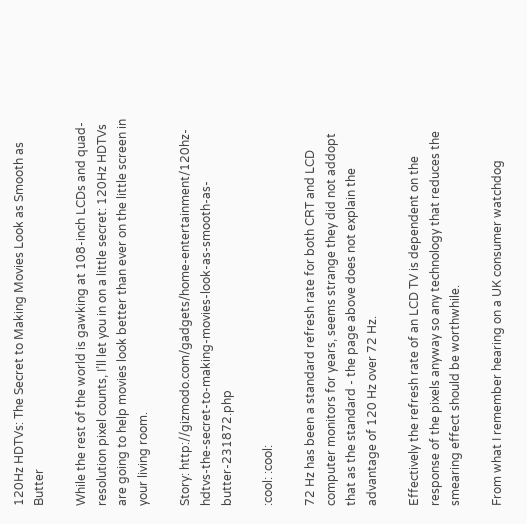120Hz HDTVs: The Secret to Making Movies Look as Smooth as Butter

While the rest of the world is gawking at 108-inch LCDs and quad-resolution pixel counts, I’ll let you in on a little secret: 120Hz HDTVs are going to help movies look better than ever on the little screen in your living room.

Story: http://gizmodo.com/gadgets/home-entertainment/120hz-hdtvs-the-secret-to-making-movies-look-as-smooth-as-butter-231872.php

:cool: :cool:

72 Hz has been a standard refresh rate for both CRT and LCD computer monitors for years, seems strange they did not addopt that as the standard - the page above does not explain the advantage of 120 Hz over 72 Hz.

Effectively the refresh rate of an LCD TV is dependent on the response of the pixels anyway so any technology that reduces the smearing effect should be worthwhile.

From what I remember hearing on a UK consumer watchdog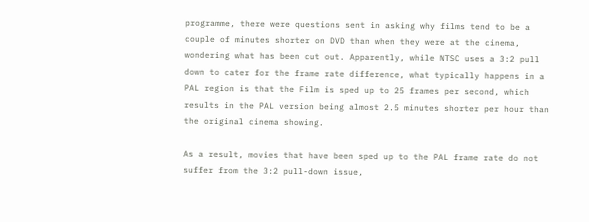programme, there were questions sent in asking why films tend to be a couple of minutes shorter on DVD than when they were at the cinema, wondering what has been cut out. Apparently, while NTSC uses a 3:2 pull down to cater for the frame rate difference, what typically happens in a PAL region is that the Film is sped up to 25 frames per second, which results in the PAL version being almost 2.5 minutes shorter per hour than the original cinema showing.

As a result, movies that have been sped up to the PAL frame rate do not suffer from the 3:2 pull-down issue,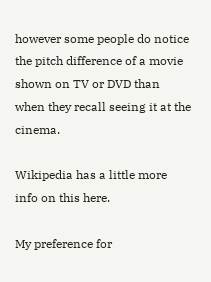however some people do notice the pitch difference of a movie shown on TV or DVD than when they recall seeing it at the cinema.

Wikipedia has a little more info on this here.

My preference for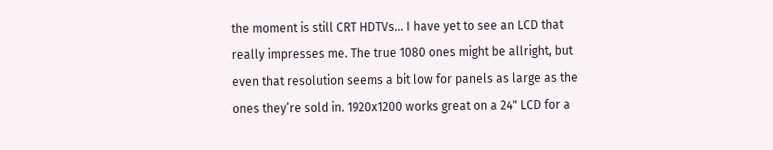the moment is still CRT HDTVs… I have yet to see an LCD that really impresses me. The true 1080 ones might be allright, but even that resolution seems a bit low for panels as large as the ones they’re sold in. 1920x1200 works great on a 24" LCD for a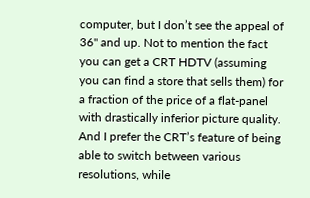computer, but I don’t see the appeal of 36" and up. Not to mention the fact you can get a CRT HDTV (assuming you can find a store that sells them) for a fraction of the price of a flat-panel with drastically inferior picture quality. And I prefer the CRT’s feature of being able to switch between various resolutions, while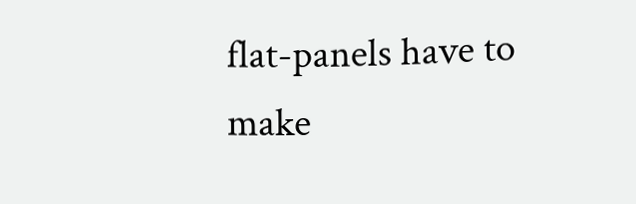flat-panels have to make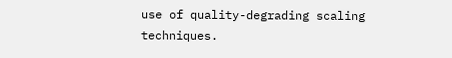use of quality-degrading scaling techniques.